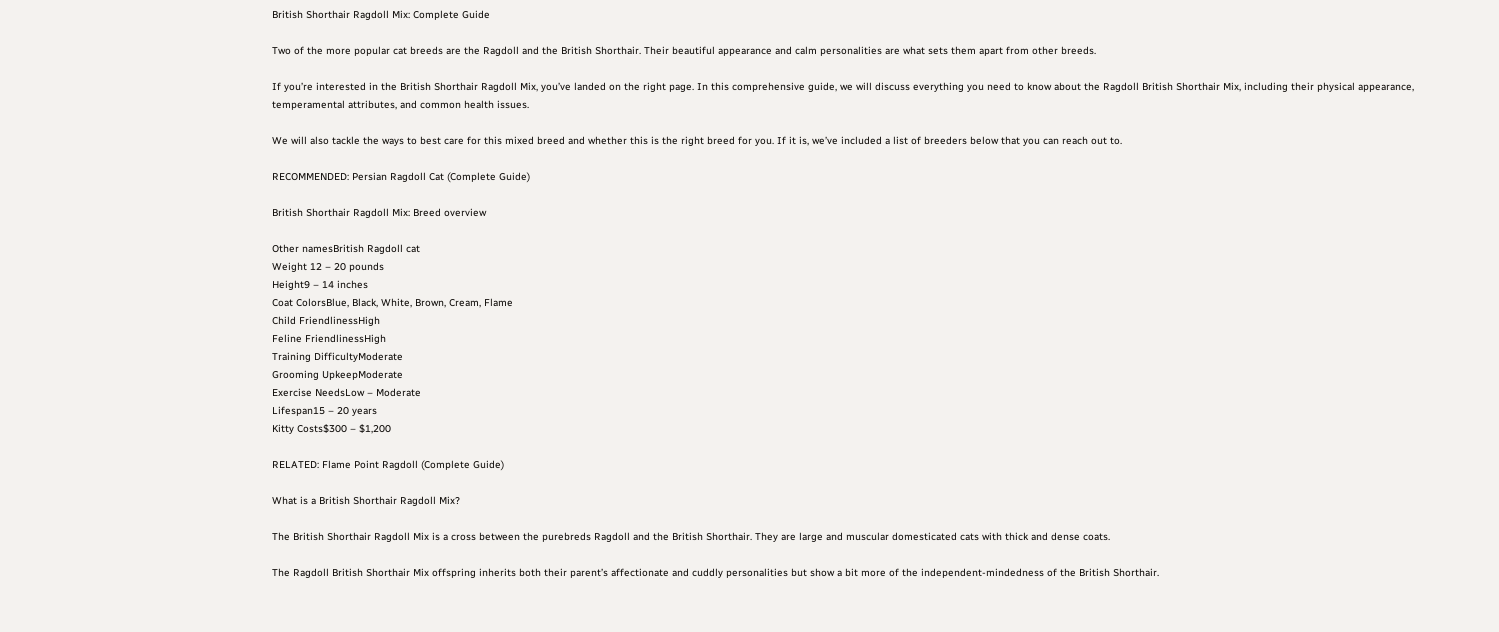British Shorthair Ragdoll Mix: Complete Guide

Two of the more popular cat breeds are the Ragdoll and the British Shorthair. Their beautiful appearance and calm personalities are what sets them apart from other breeds.

If you’re interested in the British Shorthair Ragdoll Mix, you’ve landed on the right page. In this comprehensive guide, we will discuss everything you need to know about the Ragdoll British Shorthair Mix, including their physical appearance, temperamental attributes, and common health issues.

We will also tackle the ways to best care for this mixed breed and whether this is the right breed for you. If it is, we’ve included a list of breeders below that you can reach out to.

RECOMMENDED: Persian Ragdoll Cat (Complete Guide)

British Shorthair Ragdoll Mix: Breed overview

Other namesBritish Ragdoll cat
Weight 12 – 20 pounds
Height9 – 14 inches
Coat ColorsBlue, Black, White, Brown, Cream, Flame
Child FriendlinessHigh
Feline FriendlinessHigh
Training DifficultyModerate
Grooming UpkeepModerate
Exercise NeedsLow – Moderate
Lifespan15 – 20 years
Kitty Costs$300 – $1,200

RELATED: Flame Point Ragdoll (Complete Guide)

What is a British Shorthair Ragdoll Mix?

The British Shorthair Ragdoll Mix is a cross between the purebreds Ragdoll and the British Shorthair. They are large and muscular domesticated cats with thick and dense coats.

The Ragdoll British Shorthair Mix offspring inherits both their parent’s affectionate and cuddly personalities but show a bit more of the independent-mindedness of the British Shorthair.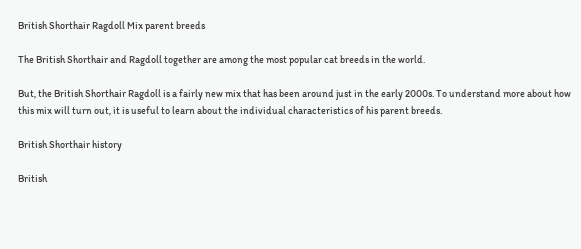British Shorthair Ragdoll Mix parent breeds

The British Shorthair and Ragdoll together are among the most popular cat breeds in the world.

But, the British Shorthair Ragdoll is a fairly new mix that has been around just in the early 2000s. To understand more about how this mix will turn out, it is useful to learn about the individual characteristics of his parent breeds.

British Shorthair history

British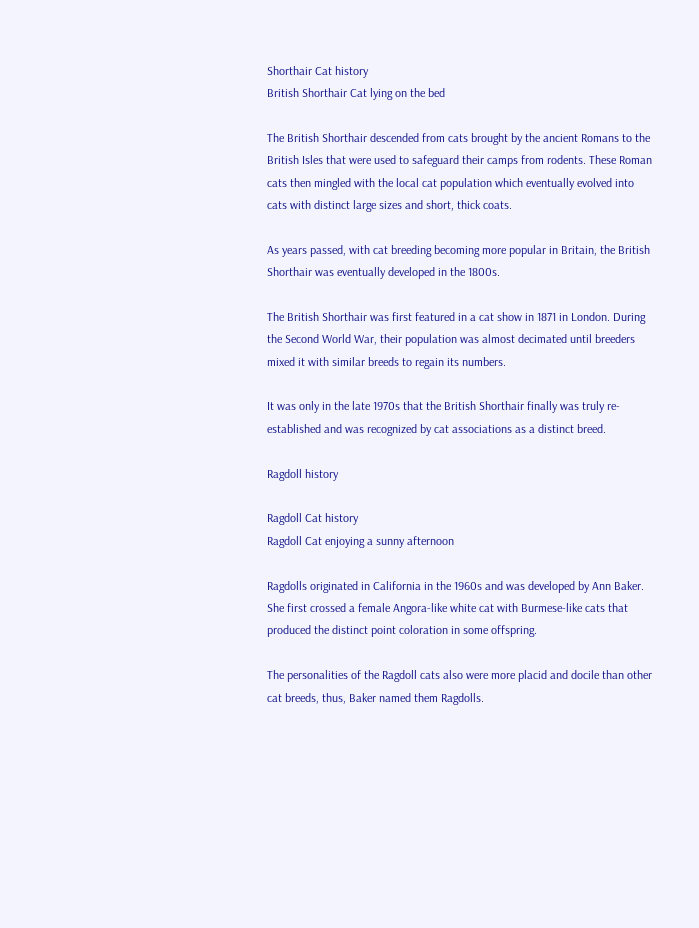Shorthair Cat history
British Shorthair Cat lying on the bed

The British Shorthair descended from cats brought by the ancient Romans to the British Isles that were used to safeguard their camps from rodents. These Roman cats then mingled with the local cat population which eventually evolved into cats with distinct large sizes and short, thick coats.

As years passed, with cat breeding becoming more popular in Britain, the British Shorthair was eventually developed in the 1800s.

The British Shorthair was first featured in a cat show in 1871 in London. During the Second World War, their population was almost decimated until breeders mixed it with similar breeds to regain its numbers.

It was only in the late 1970s that the British Shorthair finally was truly re-established and was recognized by cat associations as a distinct breed.

Ragdoll history

Ragdoll Cat history
Ragdoll Cat enjoying a sunny afternoon

Ragdolls originated in California in the 1960s and was developed by Ann Baker. She first crossed a female Angora-like white cat with Burmese-like cats that produced the distinct point coloration in some offspring.

The personalities of the Ragdoll cats also were more placid and docile than other cat breeds, thus, Baker named them Ragdolls.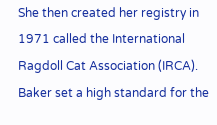She then created her registry in 1971 called the International Ragdoll Cat Association (IRCA). Baker set a high standard for the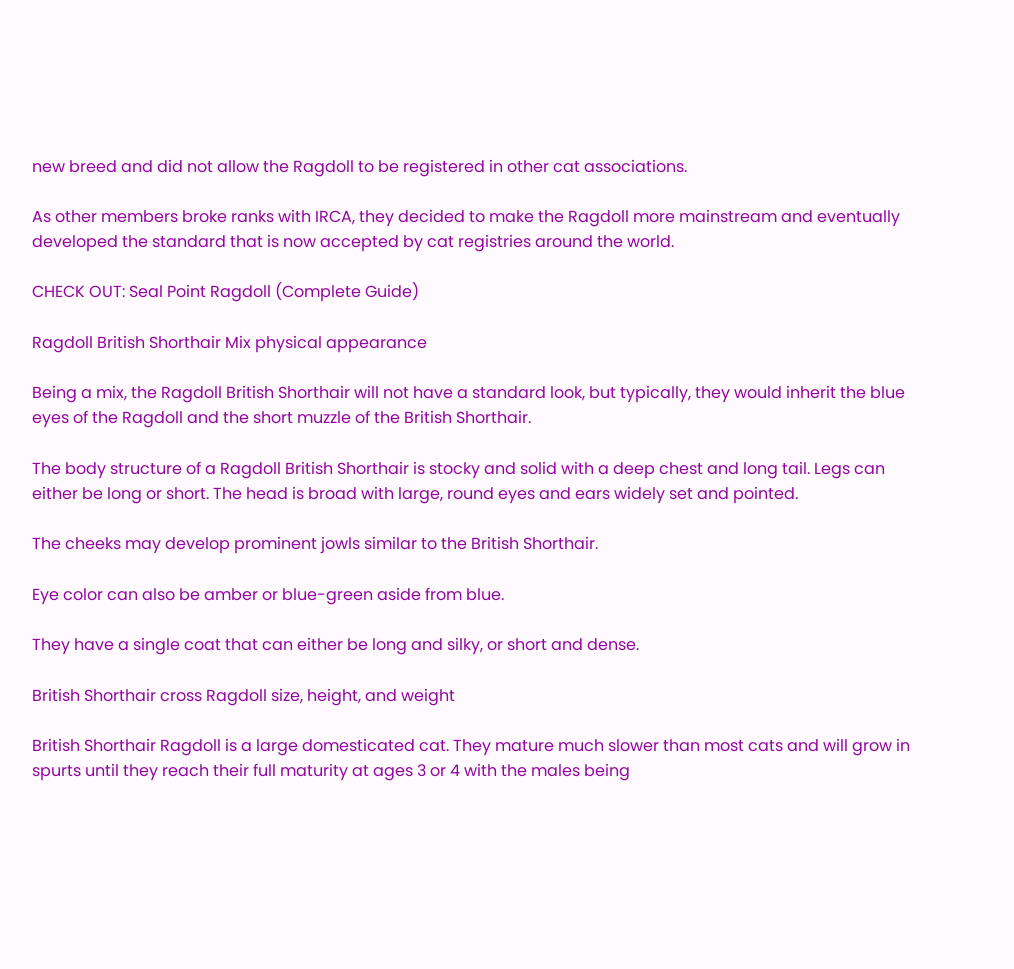new breed and did not allow the Ragdoll to be registered in other cat associations.

As other members broke ranks with IRCA, they decided to make the Ragdoll more mainstream and eventually developed the standard that is now accepted by cat registries around the world.

CHECK OUT: Seal Point Ragdoll (Complete Guide)

Ragdoll British Shorthair Mix physical appearance

Being a mix, the Ragdoll British Shorthair will not have a standard look, but typically, they would inherit the blue eyes of the Ragdoll and the short muzzle of the British Shorthair.

The body structure of a Ragdoll British Shorthair is stocky and solid with a deep chest and long tail. Legs can either be long or short. The head is broad with large, round eyes and ears widely set and pointed.

The cheeks may develop prominent jowls similar to the British Shorthair.

Eye color can also be amber or blue-green aside from blue.

They have a single coat that can either be long and silky, or short and dense.

British Shorthair cross Ragdoll size, height, and weight

British Shorthair Ragdoll is a large domesticated cat. They mature much slower than most cats and will grow in spurts until they reach their full maturity at ages 3 or 4 with the males being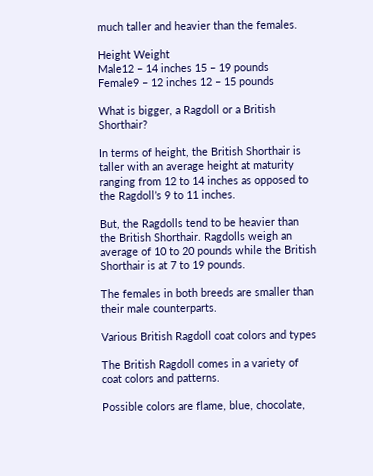much taller and heavier than the females.

Height Weight
Male12 – 14 inches 15 – 19 pounds
Female9 – 12 inches 12 – 15 pounds

What is bigger, a Ragdoll or a British Shorthair?

In terms of height, the British Shorthair is taller with an average height at maturity ranging from 12 to 14 inches as opposed to the Ragdoll’s 9 to 11 inches.

But, the Ragdolls tend to be heavier than the British Shorthair. Ragdolls weigh an average of 10 to 20 pounds while the British Shorthair is at 7 to 19 pounds.

The females in both breeds are smaller than their male counterparts.

Various British Ragdoll coat colors and types

The British Ragdoll comes in a variety of coat colors and patterns.

Possible colors are flame, blue, chocolate,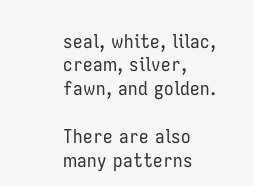seal, white, lilac, cream, silver, fawn, and golden.

There are also many patterns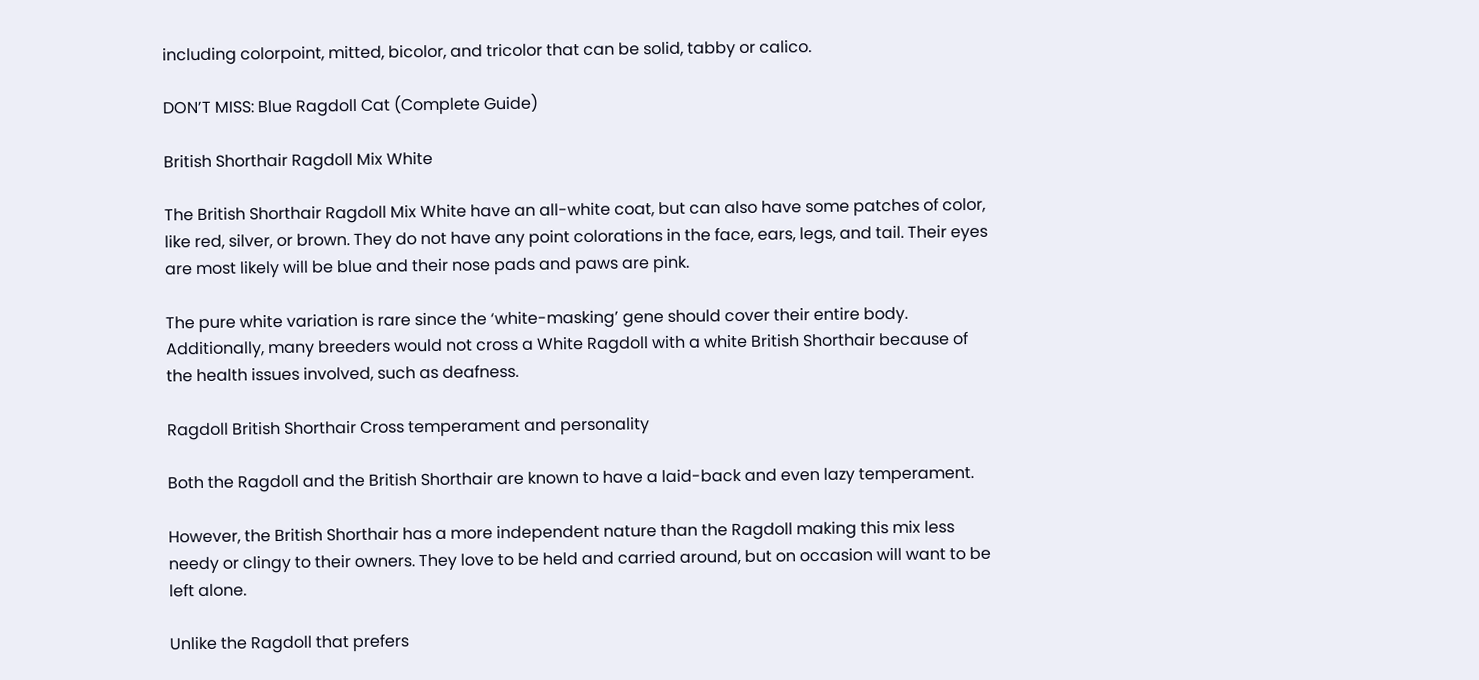including colorpoint, mitted, bicolor, and tricolor that can be solid, tabby or calico.

DON’T MISS: Blue Ragdoll Cat (Complete Guide)

British Shorthair Ragdoll Mix White

The British Shorthair Ragdoll Mix White have an all-white coat, but can also have some patches of color, like red, silver, or brown. They do not have any point colorations in the face, ears, legs, and tail. Their eyes are most likely will be blue and their nose pads and paws are pink.

The pure white variation is rare since the ‘white-masking’ gene should cover their entire body. Additionally, many breeders would not cross a White Ragdoll with a white British Shorthair because of the health issues involved, such as deafness.

Ragdoll British Shorthair Cross temperament and personality

Both the Ragdoll and the British Shorthair are known to have a laid-back and even lazy temperament.

However, the British Shorthair has a more independent nature than the Ragdoll making this mix less needy or clingy to their owners. They love to be held and carried around, but on occasion will want to be left alone.

Unlike the Ragdoll that prefers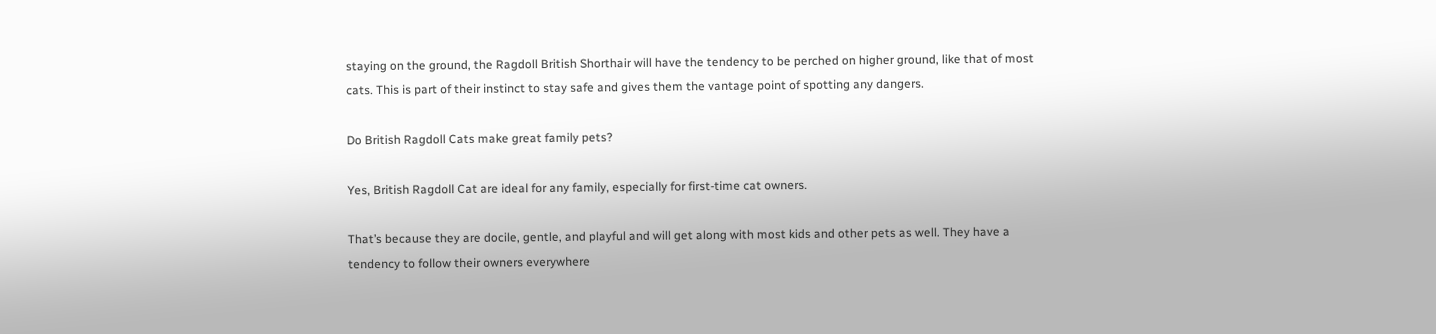staying on the ground, the Ragdoll British Shorthair will have the tendency to be perched on higher ground, like that of most cats. This is part of their instinct to stay safe and gives them the vantage point of spotting any dangers.

Do British Ragdoll Cats make great family pets?

Yes, British Ragdoll Cat are ideal for any family, especially for first-time cat owners.

That’s because they are docile, gentle, and playful and will get along with most kids and other pets as well. They have a tendency to follow their owners everywhere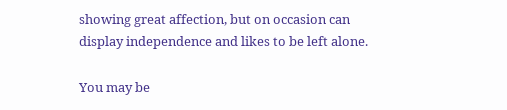showing great affection, but on occasion can display independence and likes to be left alone.

You may be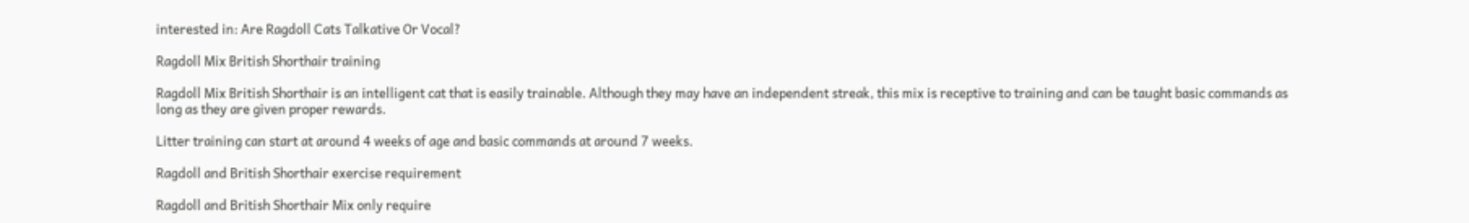interested in: Are Ragdoll Cats Talkative Or Vocal?

Ragdoll Mix British Shorthair training

Ragdoll Mix British Shorthair is an intelligent cat that is easily trainable. Although they may have an independent streak, this mix is receptive to training and can be taught basic commands as long as they are given proper rewards.

Litter training can start at around 4 weeks of age and basic commands at around 7 weeks.

Ragdoll and British Shorthair exercise requirement

Ragdoll and British Shorthair Mix only require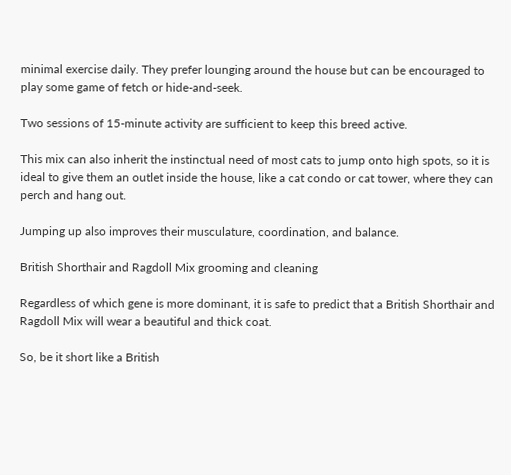minimal exercise daily. They prefer lounging around the house but can be encouraged to play some game of fetch or hide-and-seek.

Two sessions of 15-minute activity are sufficient to keep this breed active.

This mix can also inherit the instinctual need of most cats to jump onto high spots, so it is ideal to give them an outlet inside the house, like a cat condo or cat tower, where they can perch and hang out.

Jumping up also improves their musculature, coordination, and balance.

British Shorthair and Ragdoll Mix grooming and cleaning

Regardless of which gene is more dominant, it is safe to predict that a British Shorthair and Ragdoll Mix will wear a beautiful and thick coat.

So, be it short like a British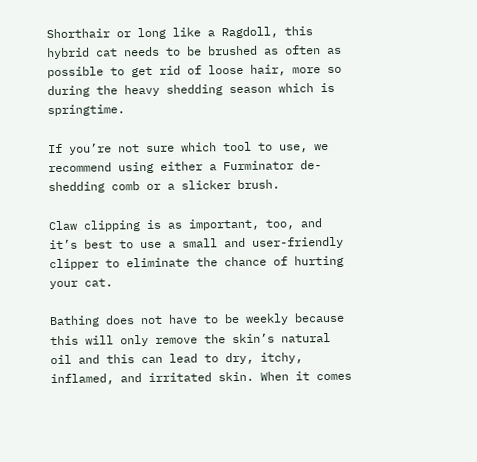Shorthair or long like a Ragdoll, this hybrid cat needs to be brushed as often as possible to get rid of loose hair, more so during the heavy shedding season which is springtime.

If you’re not sure which tool to use, we recommend using either a Furminator de-shedding comb or a slicker brush.

Claw clipping is as important, too, and it’s best to use a small and user-friendly clipper to eliminate the chance of hurting your cat.

Bathing does not have to be weekly because this will only remove the skin’s natural oil and this can lead to dry, itchy, inflamed, and irritated skin. When it comes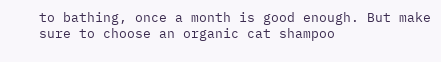to bathing, once a month is good enough. But make sure to choose an organic cat shampoo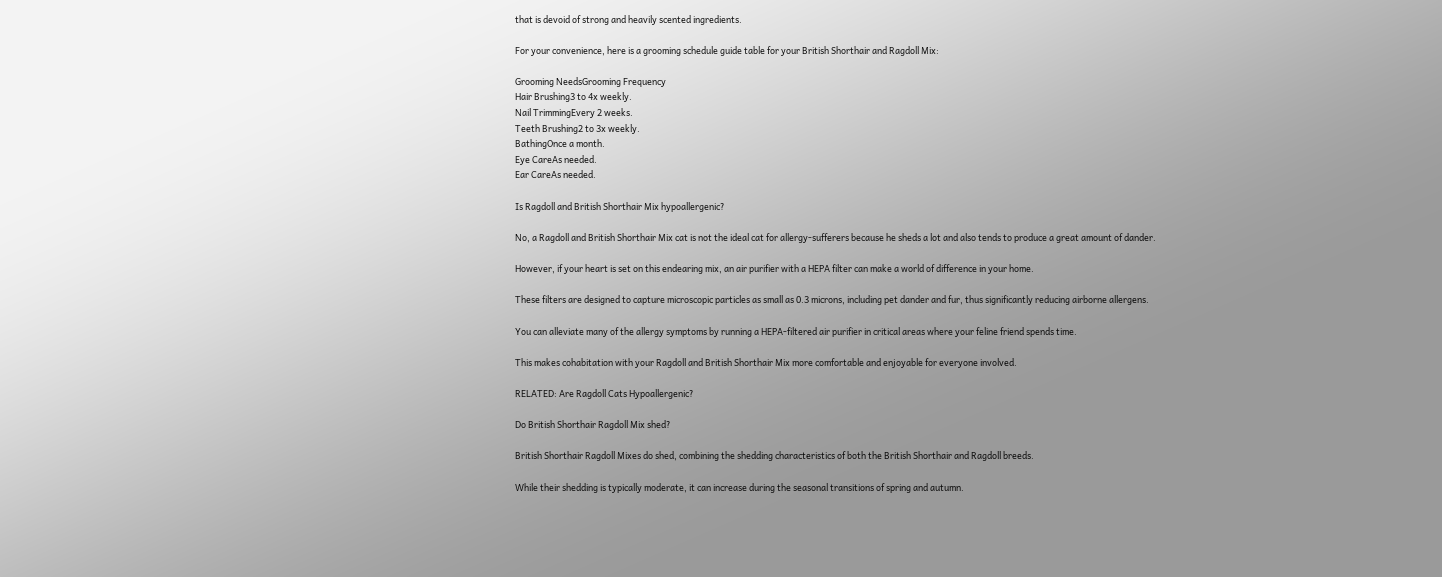that is devoid of strong and heavily scented ingredients.

For your convenience, here is a grooming schedule guide table for your British Shorthair and Ragdoll Mix:

Grooming NeedsGrooming Frequency
Hair Brushing3 to 4x weekly.
Nail TrimmingEvery 2 weeks.
Teeth Brushing2 to 3x weekly.
BathingOnce a month.
Eye CareAs needed.
Ear CareAs needed.

Is Ragdoll and British Shorthair Mix hypoallergenic?

No, a Ragdoll and British Shorthair Mix cat is not the ideal cat for allergy-sufferers because he sheds a lot and also tends to produce a great amount of dander.

However, if your heart is set on this endearing mix, an air purifier with a HEPA filter can make a world of difference in your home.

These filters are designed to capture microscopic particles as small as 0.3 microns, including pet dander and fur, thus significantly reducing airborne allergens.

You can alleviate many of the allergy symptoms by running a HEPA-filtered air purifier in critical areas where your feline friend spends time.

This makes cohabitation with your Ragdoll and British Shorthair Mix more comfortable and enjoyable for everyone involved.

RELATED: Are Ragdoll Cats Hypoallergenic?

Do British Shorthair Ragdoll Mix shed?

British Shorthair Ragdoll Mixes do shed, combining the shedding characteristics of both the British Shorthair and Ragdoll breeds.

While their shedding is typically moderate, it can increase during the seasonal transitions of spring and autumn.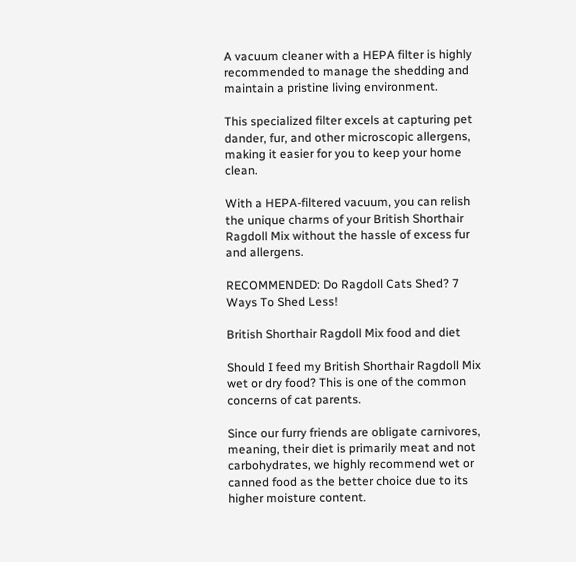A vacuum cleaner with a HEPA filter is highly recommended to manage the shedding and maintain a pristine living environment.

This specialized filter excels at capturing pet dander, fur, and other microscopic allergens, making it easier for you to keep your home clean.

With a HEPA-filtered vacuum, you can relish the unique charms of your British Shorthair Ragdoll Mix without the hassle of excess fur and allergens.

RECOMMENDED: Do Ragdoll Cats Shed? 7 Ways To Shed Less!

British Shorthair Ragdoll Mix food and diet

Should I feed my British Shorthair Ragdoll Mix wet or dry food? This is one of the common concerns of cat parents.

Since our furry friends are obligate carnivores, meaning, their diet is primarily meat and not carbohydrates, we highly recommend wet or canned food as the better choice due to its higher moisture content.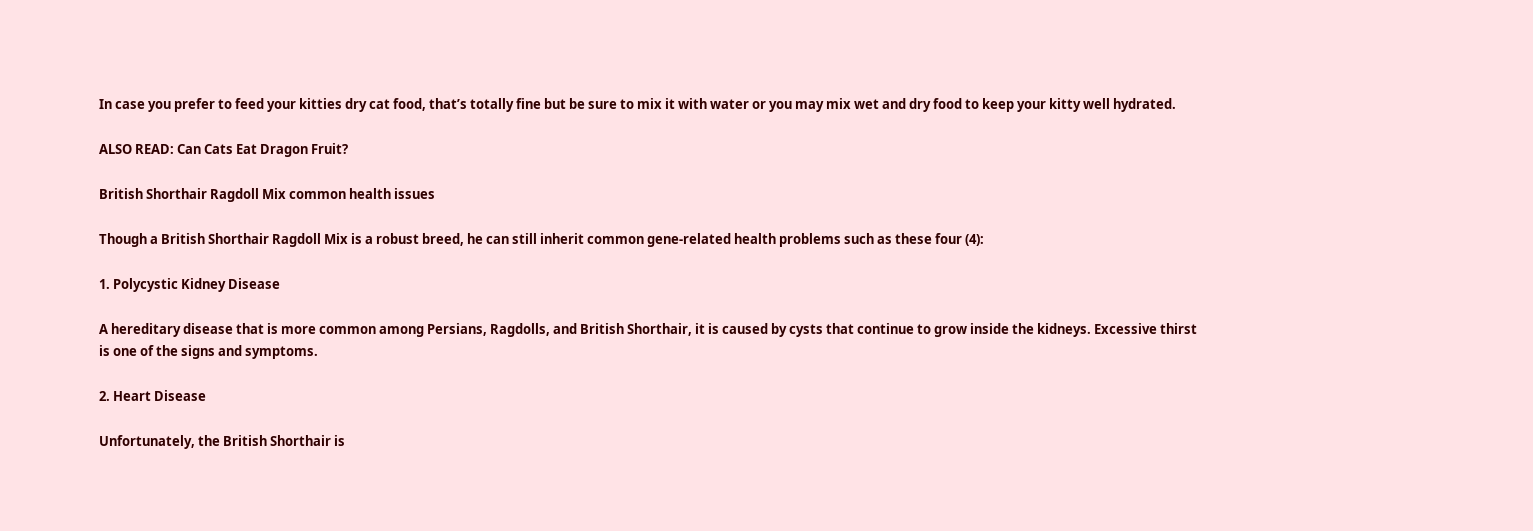In case you prefer to feed your kitties dry cat food, that’s totally fine but be sure to mix it with water or you may mix wet and dry food to keep your kitty well hydrated.

ALSO READ: Can Cats Eat Dragon Fruit?

British Shorthair Ragdoll Mix common health issues

Though a British Shorthair Ragdoll Mix is a robust breed, he can still inherit common gene-related health problems such as these four (4):

1. Polycystic Kidney Disease

A hereditary disease that is more common among Persians, Ragdolls, and British Shorthair, it is caused by cysts that continue to grow inside the kidneys. Excessive thirst is one of the signs and symptoms.

2. Heart Disease

Unfortunately, the British Shorthair is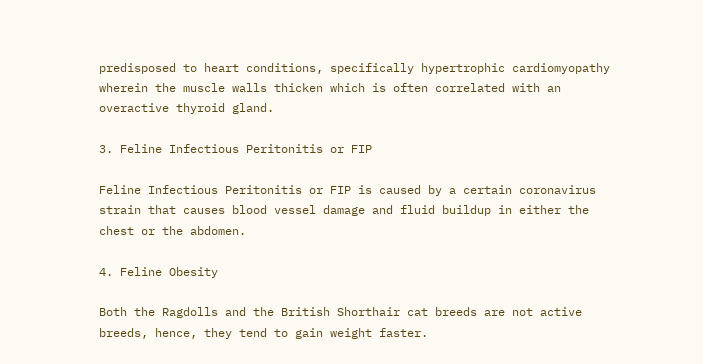predisposed to heart conditions, specifically hypertrophic cardiomyopathy wherein the muscle walls thicken which is often correlated with an overactive thyroid gland.

3. Feline Infectious Peritonitis or FIP

Feline Infectious Peritonitis or FIP is caused by a certain coronavirus strain that causes blood vessel damage and fluid buildup in either the chest or the abdomen.

4. Feline Obesity

Both the Ragdolls and the British Shorthair cat breeds are not active breeds, hence, they tend to gain weight faster.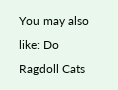You may also like: Do Ragdoll Cats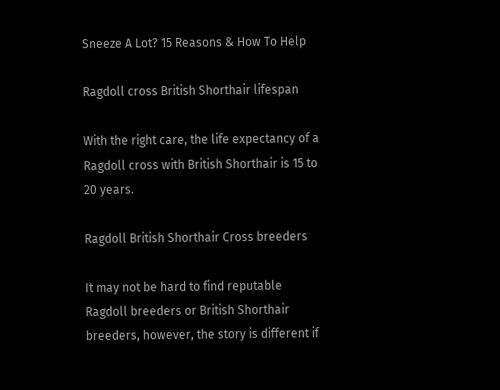Sneeze A Lot? 15 Reasons & How To Help

Ragdoll cross British Shorthair lifespan

With the right care, the life expectancy of a Ragdoll cross with British Shorthair is 15 to 20 years.

Ragdoll British Shorthair Cross breeders

It may not be hard to find reputable Ragdoll breeders or British Shorthair breeders, however, the story is different if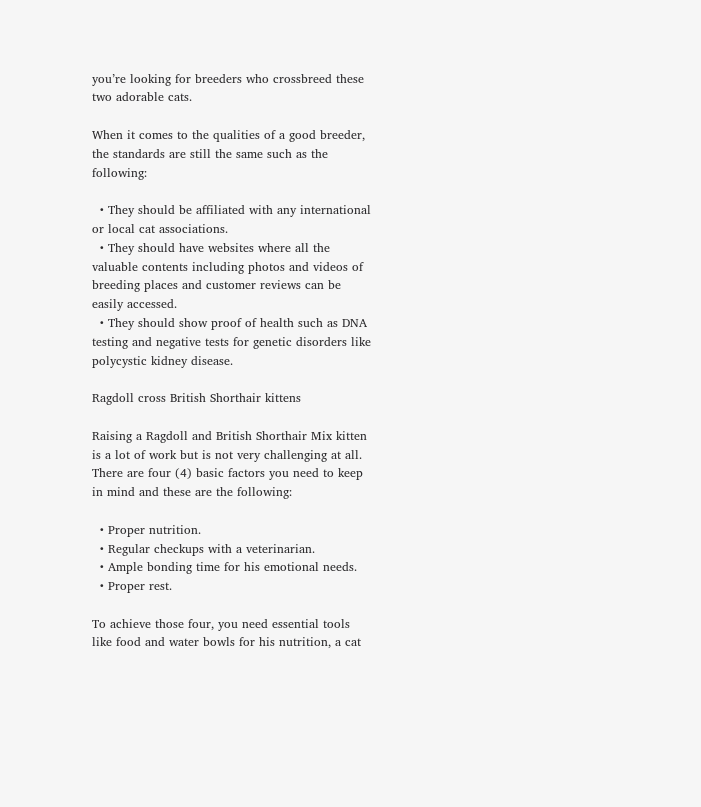you’re looking for breeders who crossbreed these two adorable cats.

When it comes to the qualities of a good breeder, the standards are still the same such as the following:

  • They should be affiliated with any international or local cat associations.
  • They should have websites where all the valuable contents including photos and videos of breeding places and customer reviews can be easily accessed.
  • They should show proof of health such as DNA testing and negative tests for genetic disorders like polycystic kidney disease.

Ragdoll cross British Shorthair kittens

Raising a Ragdoll and British Shorthair Mix kitten is a lot of work but is not very challenging at all. There are four (4) basic factors you need to keep in mind and these are the following:

  • Proper nutrition.
  • Regular checkups with a veterinarian.
  • Ample bonding time for his emotional needs.
  • Proper rest.

To achieve those four, you need essential tools like food and water bowls for his nutrition, a cat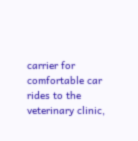carrier for comfortable car rides to the veterinary clinic,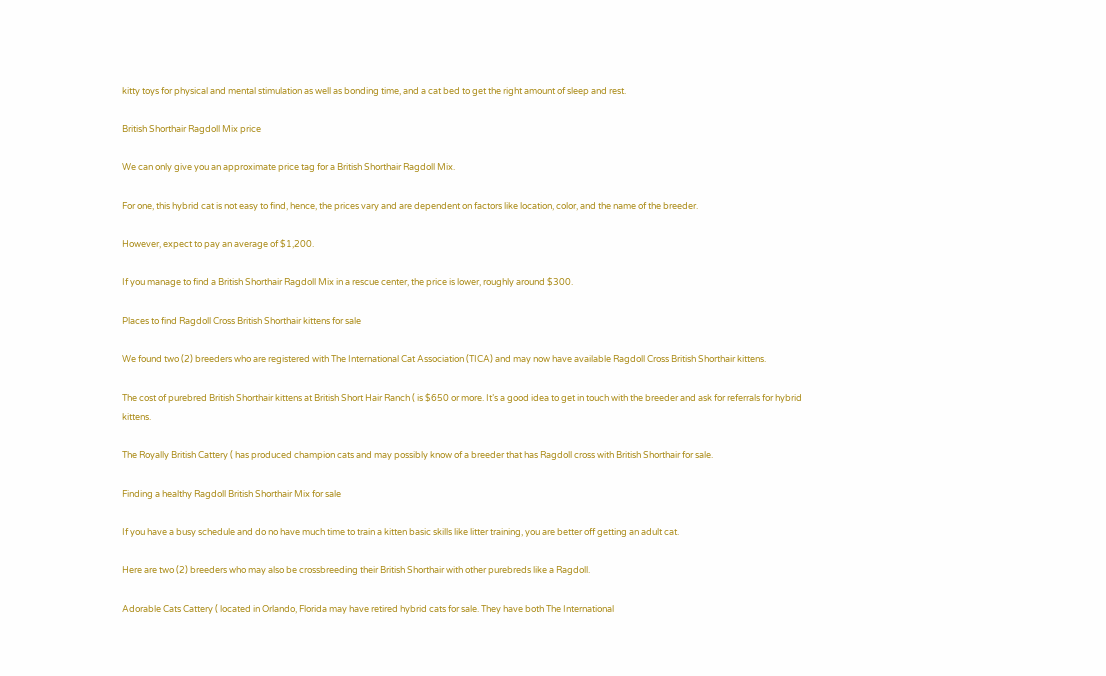kitty toys for physical and mental stimulation as well as bonding time, and a cat bed to get the right amount of sleep and rest.

British Shorthair Ragdoll Mix price

We can only give you an approximate price tag for a British Shorthair Ragdoll Mix.

For one, this hybrid cat is not easy to find, hence, the prices vary and are dependent on factors like location, color, and the name of the breeder.

However, expect to pay an average of $1,200.

If you manage to find a British Shorthair Ragdoll Mix in a rescue center, the price is lower, roughly around $300.

Places to find Ragdoll Cross British Shorthair kittens for sale

We found two (2) breeders who are registered with The International Cat Association (TICA) and may now have available Ragdoll Cross British Shorthair kittens.

The cost of purebred British Shorthair kittens at British Short Hair Ranch ( is $650 or more. It’s a good idea to get in touch with the breeder and ask for referrals for hybrid kittens.

The Royally British Cattery ( has produced champion cats and may possibly know of a breeder that has Ragdoll cross with British Shorthair for sale.

Finding a healthy Ragdoll British Shorthair Mix for sale

If you have a busy schedule and do no have much time to train a kitten basic skills like litter training, you are better off getting an adult cat.

Here are two (2) breeders who may also be crossbreeding their British Shorthair with other purebreds like a Ragdoll.

Adorable Cats Cattery ( located in Orlando, Florida may have retired hybrid cats for sale. They have both The International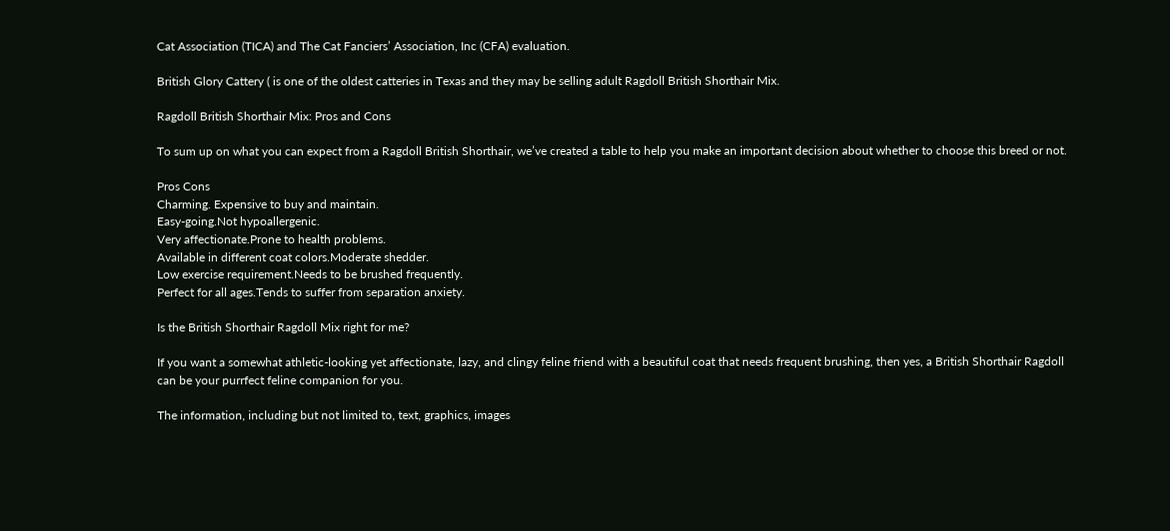Cat Association (TICA) and The Cat Fanciers’ Association, Inc (CFA) evaluation.

British Glory Cattery ( is one of the oldest catteries in Texas and they may be selling adult Ragdoll British Shorthair Mix.

Ragdoll British Shorthair Mix: Pros and Cons

To sum up on what you can expect from a Ragdoll British Shorthair, we’ve created a table to help you make an important decision about whether to choose this breed or not.

Pros Cons
Charming. Expensive to buy and maintain.
Easy-going.Not hypoallergenic.
Very affectionate.Prone to health problems.
Available in different coat colors.Moderate shedder.
Low exercise requirement.Needs to be brushed frequently.
Perfect for all ages.Tends to suffer from separation anxiety.

Is the British Shorthair Ragdoll Mix right for me?

If you want a somewhat athletic-looking yet affectionate, lazy, and clingy feline friend with a beautiful coat that needs frequent brushing, then yes, a British Shorthair Ragdoll can be your purrfect feline companion for you.

The information, including but not limited to, text, graphics, images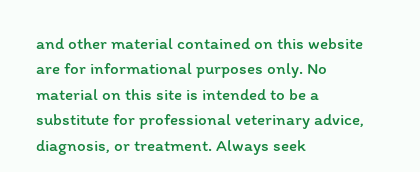and other material contained on this website are for informational purposes only. No material on this site is intended to be a substitute for professional veterinary advice, diagnosis, or treatment. Always seek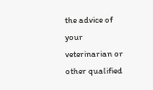the advice of your veterinarian or other qualified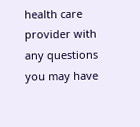health care provider with any questions you may have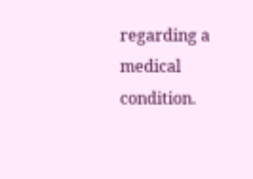regarding a medical condition.